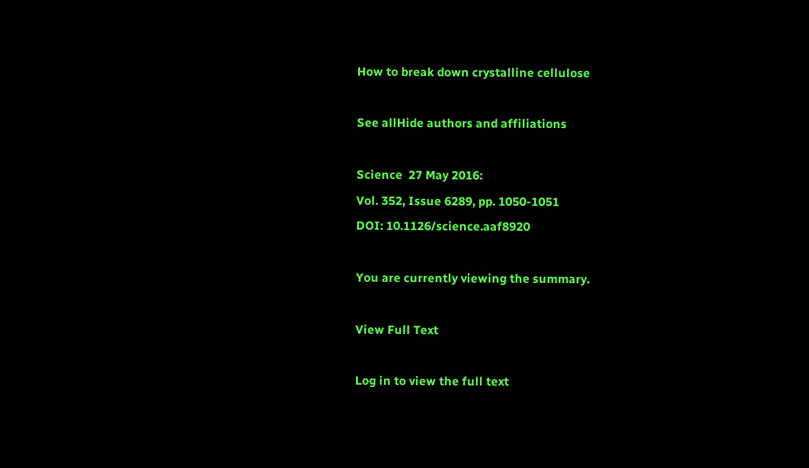How to break down crystalline cellulose

See allHide authors and affiliations

Science  27 May 2016:
Vol. 352, Issue 6289, pp. 1050-1051
DOI: 10.1126/science.aaf8920

You are currently viewing the summary.

View Full Text

Log in to view the full text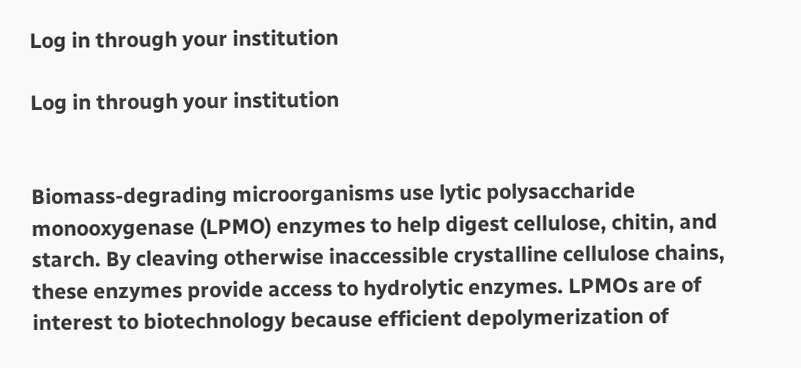Log in through your institution

Log in through your institution


Biomass-degrading microorganisms use lytic polysaccharide monooxygenase (LPMO) enzymes to help digest cellulose, chitin, and starch. By cleaving otherwise inaccessible crystalline cellulose chains, these enzymes provide access to hydrolytic enzymes. LPMOs are of interest to biotechnology because efficient depolymerization of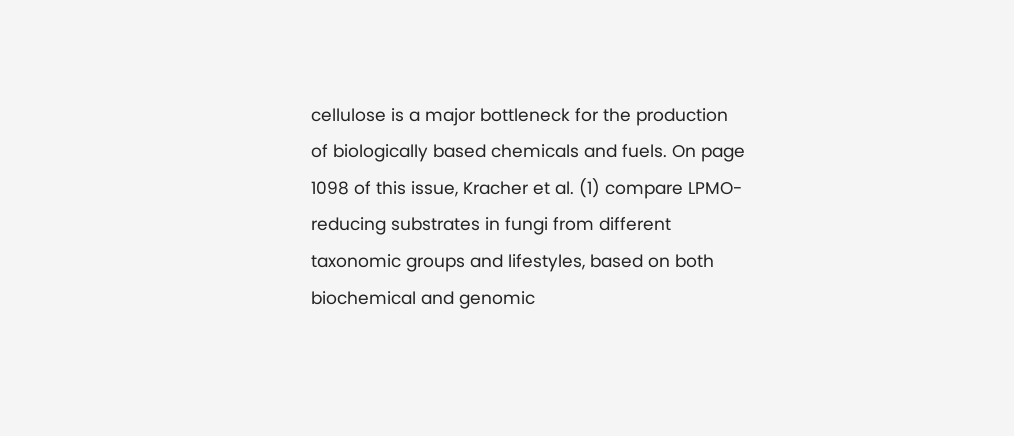cellulose is a major bottleneck for the production of biologically based chemicals and fuels. On page 1098 of this issue, Kracher et al. (1) compare LPMO-reducing substrates in fungi from different taxonomic groups and lifestyles, based on both biochemical and genomic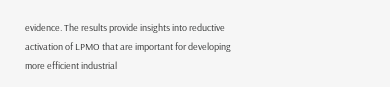evidence. The results provide insights into reductive activation of LPMO that are important for developing more efficient industrial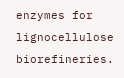enzymes for lignocellulose biorefineries.